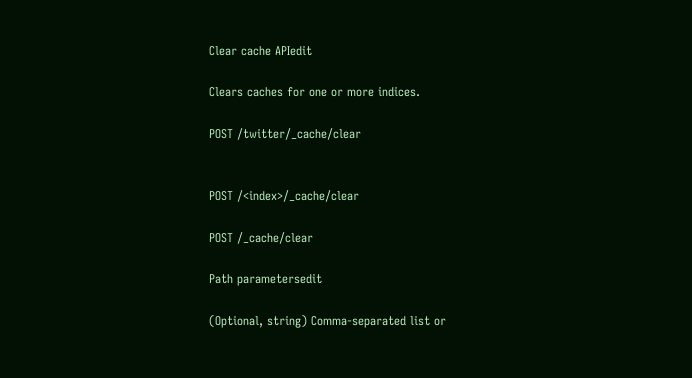Clear cache APIedit

Clears caches for one or more indices.

POST /twitter/_cache/clear


POST /<index>/_cache/clear

POST /_cache/clear

Path parametersedit

(Optional, string) Comma-separated list or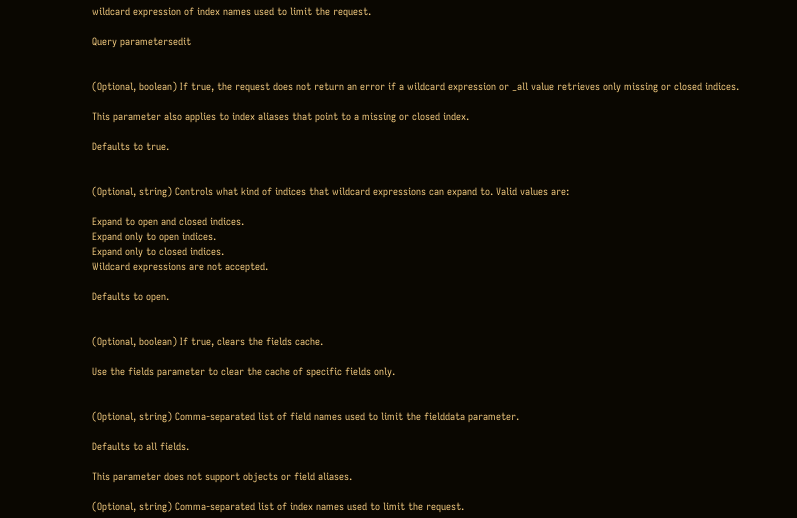wildcard expression of index names used to limit the request.

Query parametersedit


(Optional, boolean) If true, the request does not return an error if a wildcard expression or _all value retrieves only missing or closed indices.

This parameter also applies to index aliases that point to a missing or closed index.

Defaults to true.


(Optional, string) Controls what kind of indices that wildcard expressions can expand to. Valid values are:

Expand to open and closed indices.
Expand only to open indices.
Expand only to closed indices.
Wildcard expressions are not accepted.

Defaults to open.


(Optional, boolean) If true, clears the fields cache.

Use the fields parameter to clear the cache of specific fields only.


(Optional, string) Comma-separated list of field names used to limit the fielddata parameter.

Defaults to all fields.

This parameter does not support objects or field aliases.

(Optional, string) Comma-separated list of index names used to limit the request.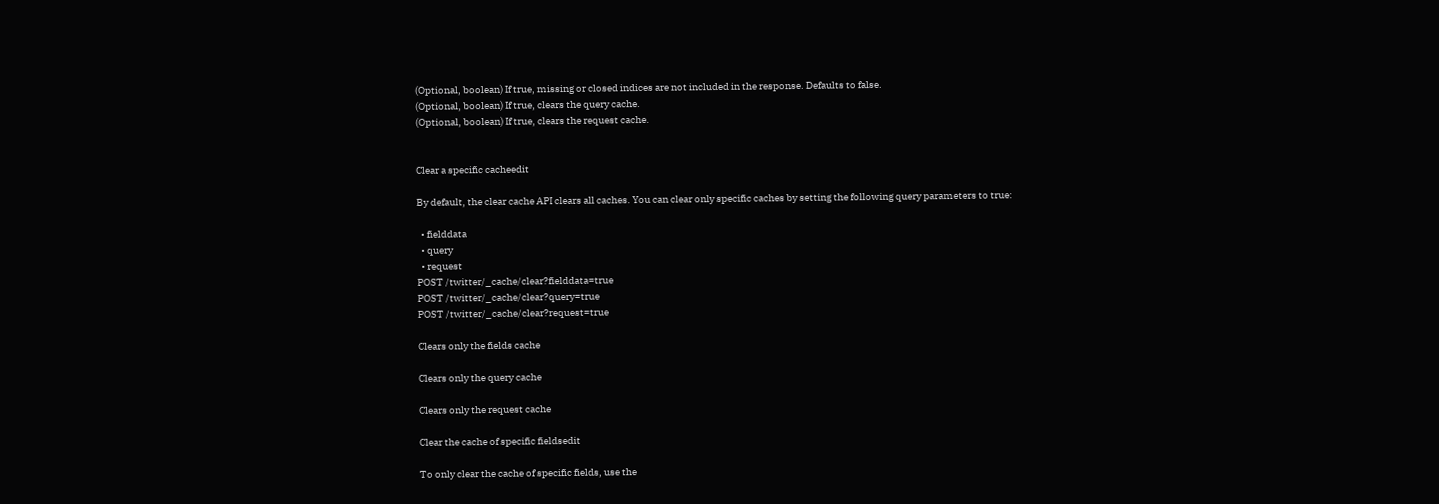(Optional, boolean) If true, missing or closed indices are not included in the response. Defaults to false.
(Optional, boolean) If true, clears the query cache.
(Optional, boolean) If true, clears the request cache.


Clear a specific cacheedit

By default, the clear cache API clears all caches. You can clear only specific caches by setting the following query parameters to true:

  • fielddata
  • query
  • request
POST /twitter/_cache/clear?fielddata=true
POST /twitter/_cache/clear?query=true
POST /twitter/_cache/clear?request=true

Clears only the fields cache

Clears only the query cache

Clears only the request cache

Clear the cache of specific fieldsedit

To only clear the cache of specific fields, use the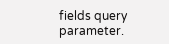fields query parameter.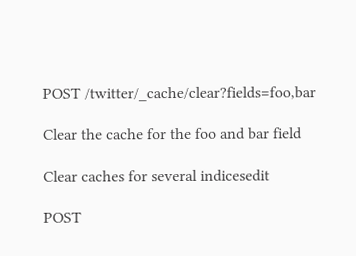POST /twitter/_cache/clear?fields=foo,bar

Clear the cache for the foo and bar field

Clear caches for several indicesedit

POST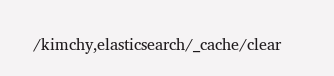/kimchy,elasticsearch/_cache/clear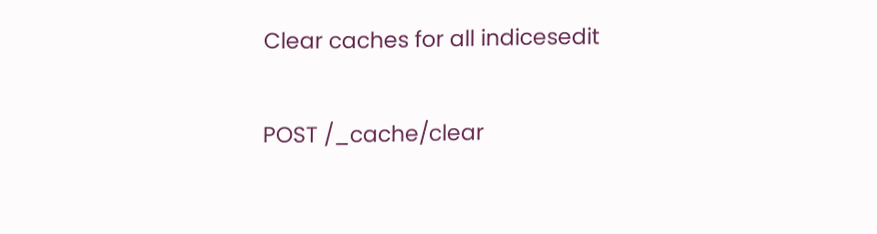Clear caches for all indicesedit

POST /_cache/clear